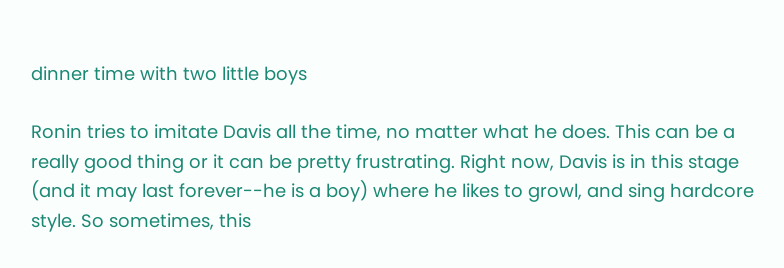dinner time with two little boys

Ronin tries to imitate Davis all the time, no matter what he does. This can be a really good thing or it can be pretty frustrating. Right now, Davis is in this stage (and it may last forever--he is a boy) where he likes to growl, and sing hardcore style. So sometimes, this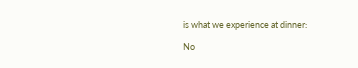is what we experience at dinner:

No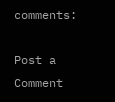comments:

Post a Comment